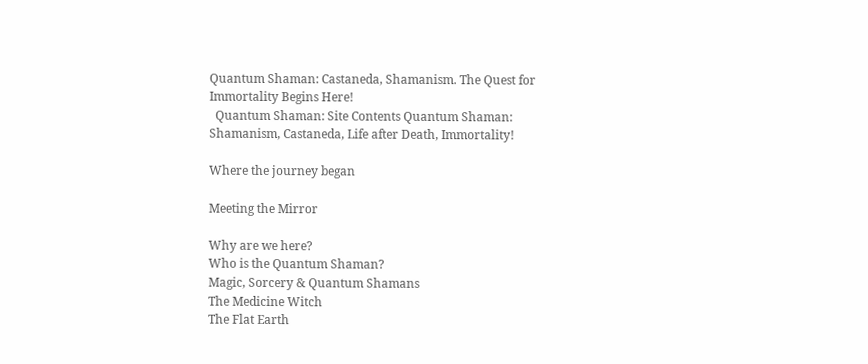Quantum Shaman: Castaneda, Shamanism. The Quest for Immortality Begins Here!
  Quantum Shaman: Site Contents Quantum Shaman: Shamanism, Castaneda, Life after Death, Immortality!

Where the journey began

Meeting the Mirror

Why are we here?
Who is the Quantum Shaman?
Magic, Sorcery & Quantum Shamans
The Medicine Witch
The Flat Earth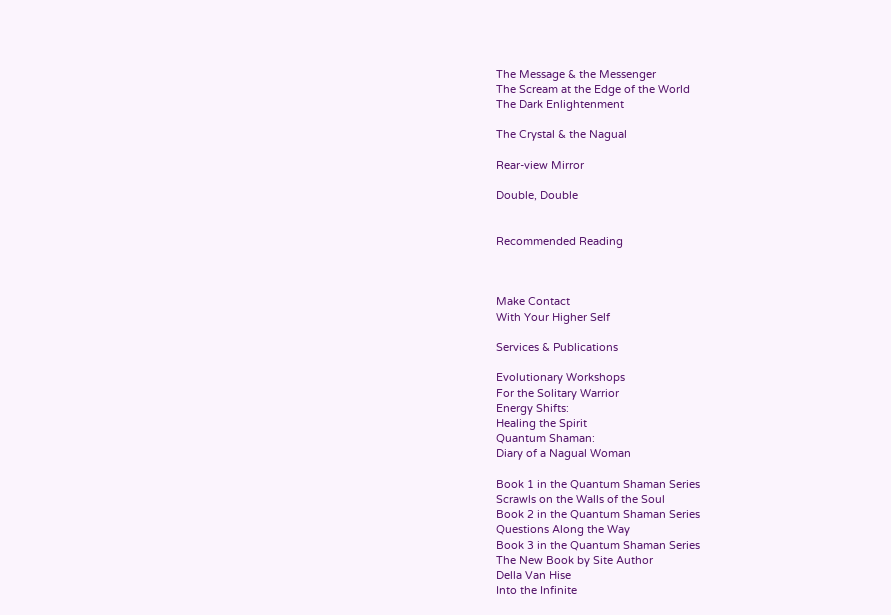The Message & the Messenger
The Scream at the Edge of the World
The Dark Enlightenment

The Crystal & the Nagual

Rear-view Mirror

Double, Double


Recommended Reading



Make Contact
With Your Higher Self

Services & Publications

Evolutionary Workshops
For the Solitary Warrior
Energy Shifts:
Healing the Spirit
Quantum Shaman:
Diary of a Nagual Woman

Book 1 in the Quantum Shaman Series
Scrawls on the Walls of the Soul
Book 2 in the Quantum Shaman Series
Questions Along the Way
Book 3 in the Quantum Shaman Series
The New Book by Site Author
Della Van Hise
Into the Infinite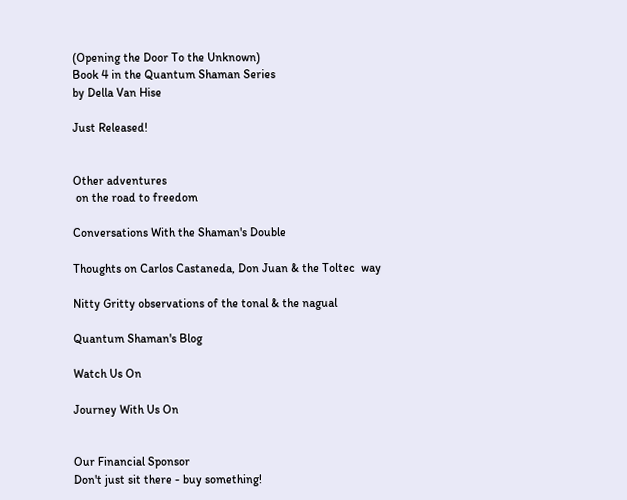(Opening the Door To the Unknown)
Book 4 in the Quantum Shaman Series
by Della Van Hise

Just Released!


Other adventures
 on the road to freedom

Conversations With the Shaman's Double

Thoughts on Carlos Castaneda, Don Juan & the Toltec  way

Nitty Gritty observations of the tonal & the nagual

Quantum Shaman's Blog

Watch Us On

Journey With Us On


Our Financial Sponsor
Don't just sit there - buy something!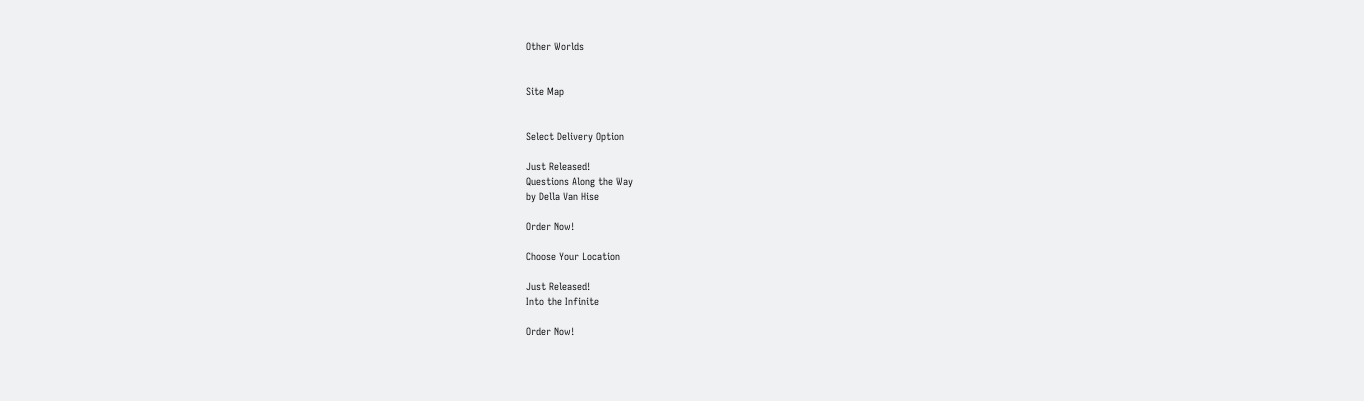Other Worlds


Site Map


Select Delivery Option

Just Released!
Questions Along the Way
by Della Van Hise

Order Now!

Choose Your Location

Just Released!
Into the Infinite

Order Now!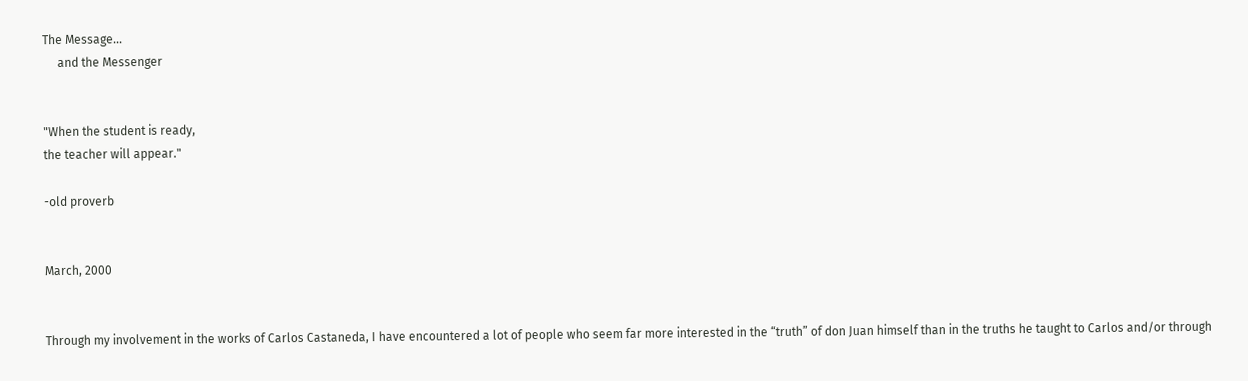The Message...
     and the Messenger


"When the student is ready,
the teacher will appear."

-old proverb


March, 2000


Through my involvement in the works of Carlos Castaneda, I have encountered a lot of people who seem far more interested in the “truth” of don Juan himself than in the truths he taught to Carlos and/or through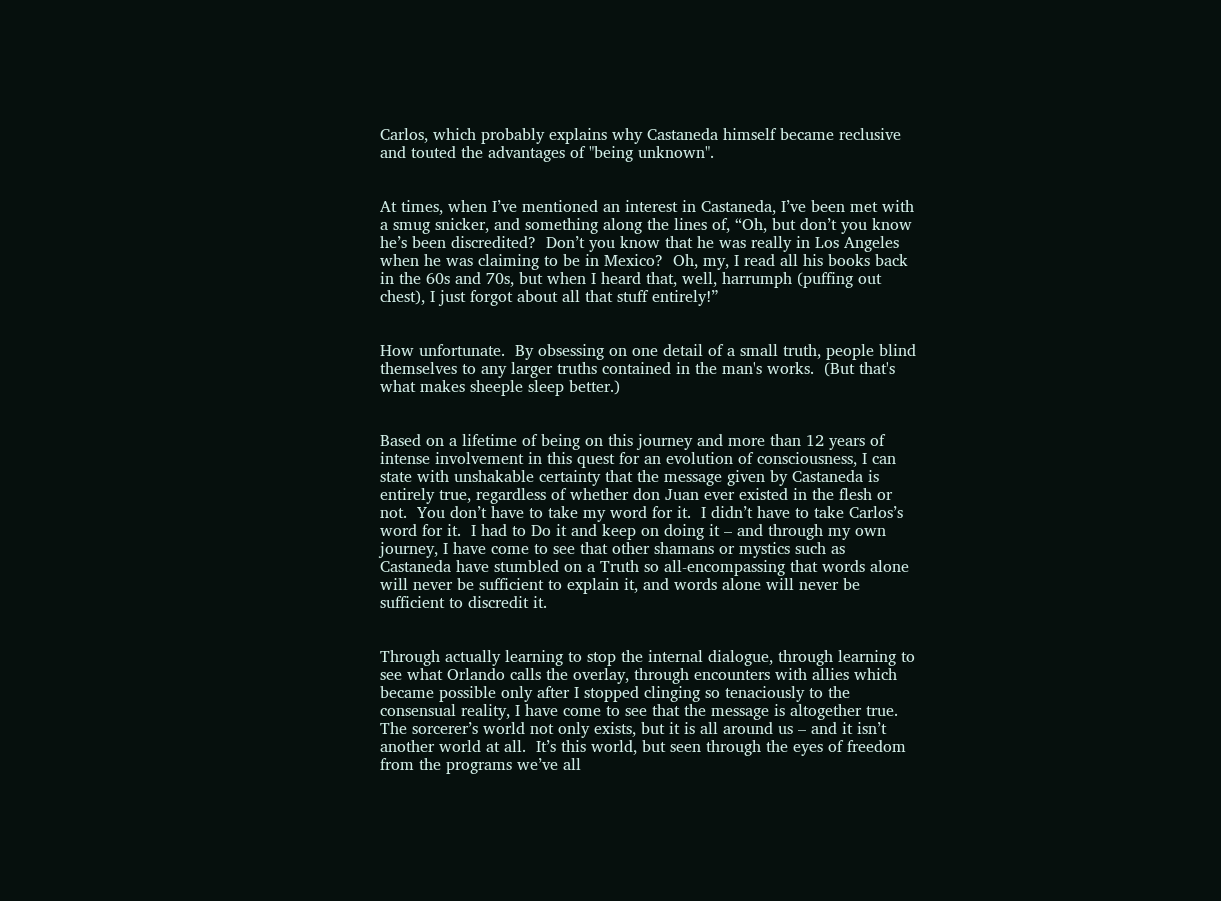Carlos, which probably explains why Castaneda himself became reclusive and touted the advantages of "being unknown".


At times, when I’ve mentioned an interest in Castaneda, I’ve been met with a smug snicker, and something along the lines of, “Oh, but don’t you know he’s been discredited?  Don’t you know that he was really in Los Angeles when he was claiming to be in Mexico?  Oh, my, I read all his books back in the 60s and 70s, but when I heard that, well, harrumph (puffing out chest), I just forgot about all that stuff entirely!”


How unfortunate.  By obsessing on one detail of a small truth, people blind themselves to any larger truths contained in the man's works.  (But that's what makes sheeple sleep better.)


Based on a lifetime of being on this journey and more than 12 years of intense involvement in this quest for an evolution of consciousness, I can state with unshakable certainty that the message given by Castaneda is entirely true, regardless of whether don Juan ever existed in the flesh or not.  You don’t have to take my word for it.  I didn’t have to take Carlos’s word for it.  I had to Do it and keep on doing it – and through my own journey, I have come to see that other shamans or mystics such as Castaneda have stumbled on a Truth so all-encompassing that words alone will never be sufficient to explain it, and words alone will never be sufficient to discredit it.


Through actually learning to stop the internal dialogue, through learning to see what Orlando calls the overlay, through encounters with allies which became possible only after I stopped clinging so tenaciously to the consensual reality, I have come to see that the message is altogether true.  The sorcerer’s world not only exists, but it is all around us – and it isn’t another world at all.  It’s this world, but seen through the eyes of freedom from the programs we’ve all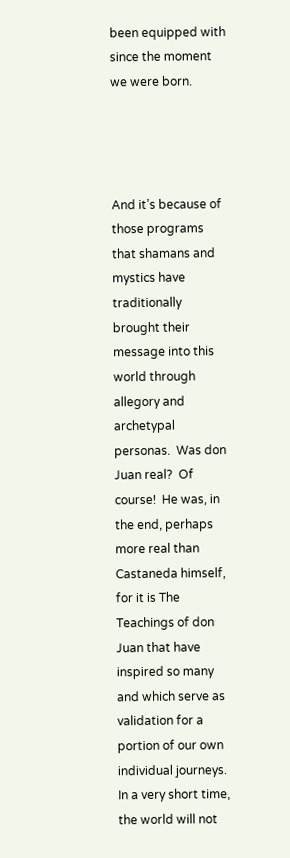been equipped with since the moment we were born.




And it’s because of those programs that shamans and mystics have traditionally brought their message into this world through allegory and archetypal personas.  Was don Juan real?  Of course!  He was, in the end, perhaps more real than Castaneda himself, for it is The Teachings of don Juan that have inspired so many and which serve as validation for a portion of our own individual journeys.  In a very short time, the world will not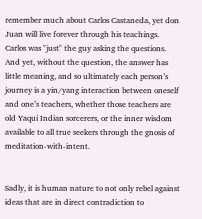remember much about Carlos Castaneda, yet don Juan will live forever through his teachings.  Carlos was "just" the guy asking the questions. And yet, without the question, the answer has little meaning, and so ultimately each person’s journey is a yin/yang interaction between oneself and one’s teachers, whether those teachers are old Yaqui Indian sorcerers, or the inner wisdom available to all true seekers through the gnosis of meditation-with-intent.


Sadly, it is human nature to not only rebel against ideas that are in direct contradiction to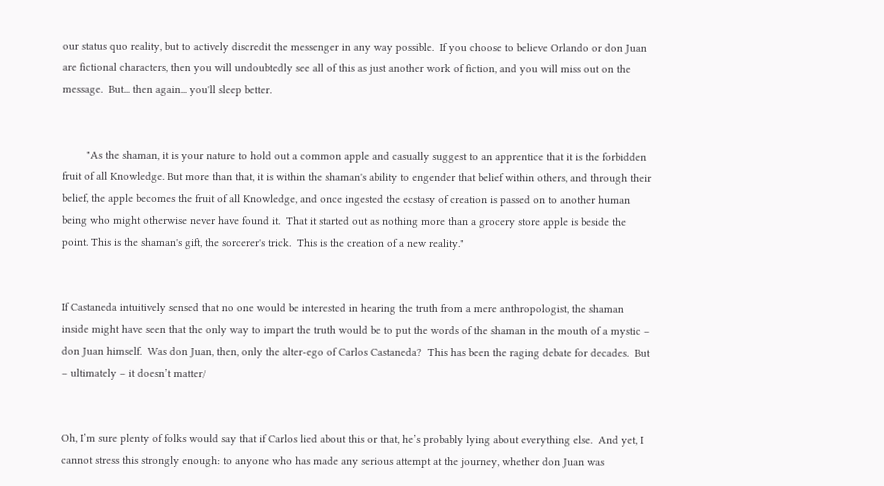our status quo reality, but to actively discredit the messenger in any way possible.  If you choose to believe Orlando or don Juan are fictional characters, then you will undoubtedly see all of this as just another work of fiction, and you will miss out on the message.  But... then again... you'll sleep better.


        "As the shaman, it is your nature to hold out a common apple and casually suggest to an apprentice that it is the forbidden fruit of all Knowledge. But more than that, it is within the shaman's ability to engender that belief within others, and through their belief, the apple becomes the fruit of all Knowledge, and once ingested the ecstasy of creation is passed on to another human being who might otherwise never have found it.  That it started out as nothing more than a grocery store apple is beside the point. This is the shaman's gift, the sorcerer's trick.  This is the creation of a new reality."


If Castaneda intuitively sensed that no one would be interested in hearing the truth from a mere anthropologist, the shaman inside might have seen that the only way to impart the truth would be to put the words of the shaman in the mouth of a mystic – don Juan himself.  Was don Juan, then, only the alter-ego of Carlos Castaneda?  This has been the raging debate for decades.  But – ultimately – it doesn’t matter/


Oh, I’m sure plenty of folks would say that if Carlos lied about this or that, he’s probably lying about everything else.  And yet, I cannot stress this strongly enough: to anyone who has made any serious attempt at the journey, whether don Juan was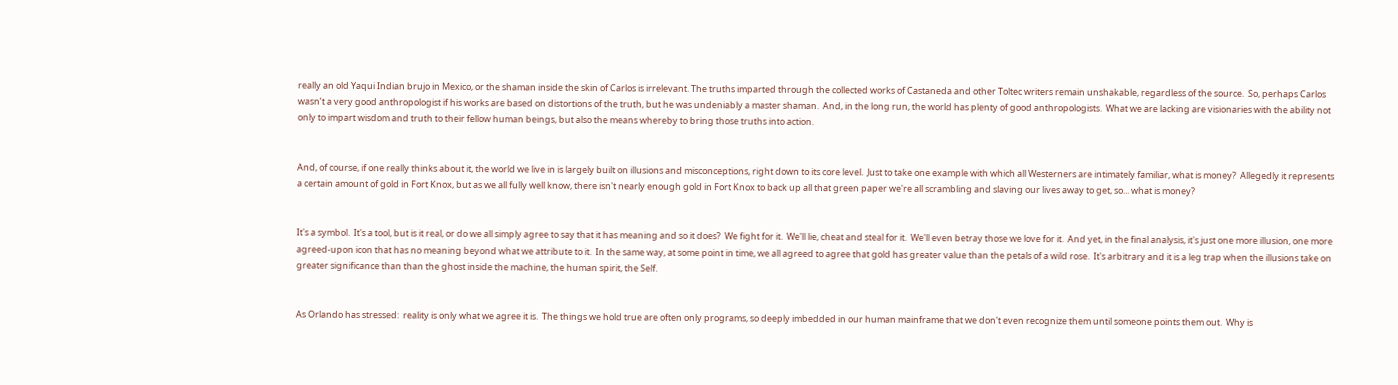really an old Yaqui Indian brujo in Mexico, or the shaman inside the skin of Carlos is irrelevant. The truths imparted through the collected works of Castaneda and other Toltec writers remain unshakable, regardless of the source.  So, perhaps Carlos wasn’t a very good anthropologist if his works are based on distortions of the truth, but he was undeniably a master shaman.  And, in the long run, the world has plenty of good anthropologists.  What we are lacking are visionaries with the ability not only to impart wisdom and truth to their fellow human beings, but also the means whereby to bring those truths into action.


And, of course, if one really thinks about it, the world we live in is largely built on illusions and misconceptions, right down to its core level.  Just to take one example with which all Westerners are intimately familiar, what is money?  Allegedly it represents a certain amount of gold in Fort Knox, but as we all fully well know, there isn't nearly enough gold in Fort Knox to back up all that green paper we're all scrambling and slaving our lives away to get, so... what is money?


It's a symbol.  It's a tool, but is it real, or do we all simply agree to say that it has meaning and so it does?  We fight for it.  We'll lie, cheat and steal for it.  We'll even betray those we love for it.  And yet, in the final analysis, it's just one more illusion, one more agreed-upon icon that has no meaning beyond what we attribute to it.  In the same way, at some point in time, we all agreed to agree that gold has greater value than the petals of a wild rose.  It's arbitrary and it is a leg trap when the illusions take on greater significance than than the ghost inside the machine, the human spirit, the Self.


As Orlando has stressed:  reality is only what we agree it is.  The things we hold true are often only programs, so deeply imbedded in our human mainframe that we don't even recognize them until someone points them out.  Why is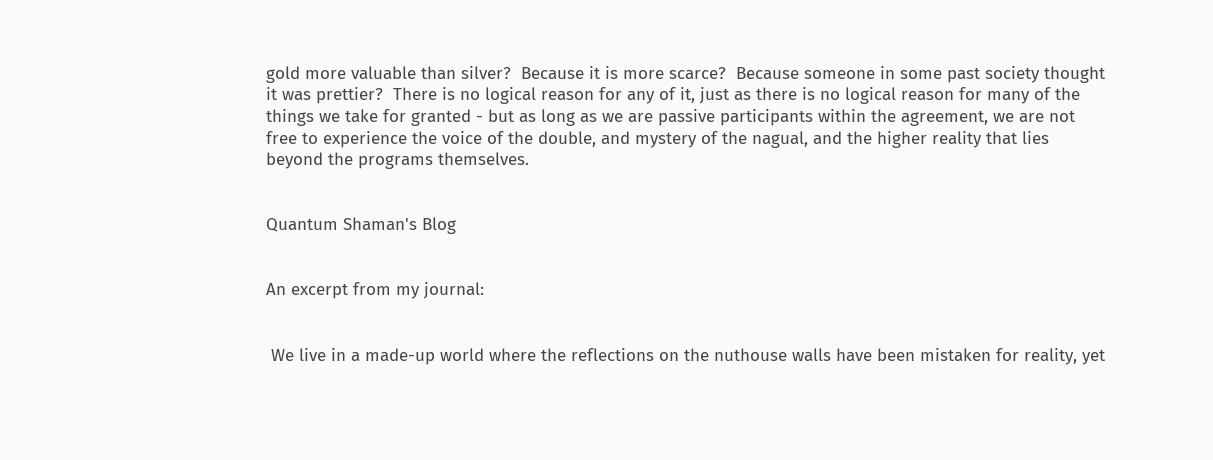gold more valuable than silver?  Because it is more scarce?  Because someone in some past society thought it was prettier?  There is no logical reason for any of it, just as there is no logical reason for many of the things we take for granted - but as long as we are passive participants within the agreement, we are not free to experience the voice of the double, and mystery of the nagual, and the higher reality that lies beyond the programs themselves.


Quantum Shaman's Blog


An excerpt from my journal:


 We live in a made-up world where the reflections on the nuthouse walls have been mistaken for reality, yet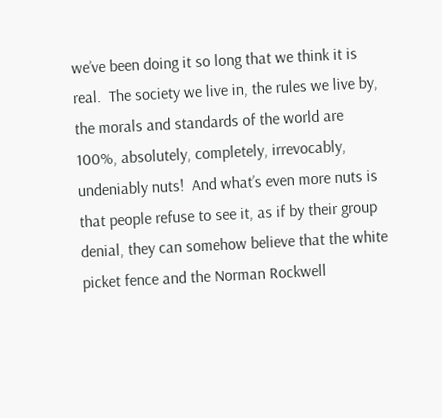we’ve been doing it so long that we think it is real.  The society we live in, the rules we live by, the morals and standards of the world are 100%, absolutely, completely, irrevocably, undeniably nuts!  And what’s even more nuts is that people refuse to see it, as if by their group denial, they can somehow believe that the white picket fence and the Norman Rockwell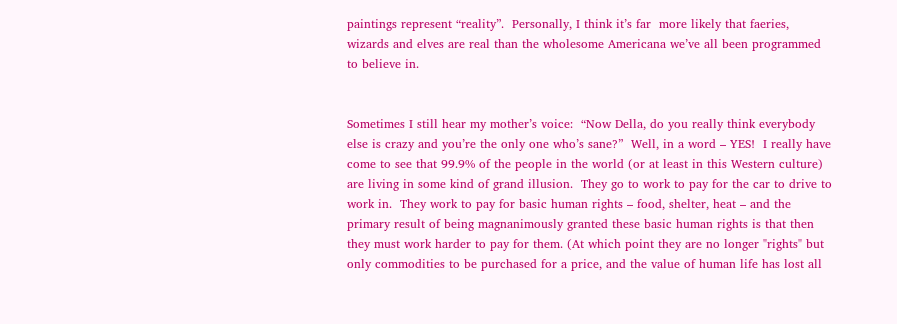paintings represent “reality”.  Personally, I think it’s far  more likely that faeries, wizards and elves are real than the wholesome Americana we’ve all been programmed to believe in.


Sometimes I still hear my mother’s voice:  “Now Della, do you really think everybody else is crazy and you’re the only one who’s sane?”  Well, in a word – YES!  I really have come to see that 99.9% of the people in the world (or at least in this Western culture) are living in some kind of grand illusion.  They go to work to pay for the car to drive to work in.  They work to pay for basic human rights – food, shelter, heat – and the primary result of being magnanimously granted these basic human rights is that then they must work harder to pay for them. (At which point they are no longer "rights" but only commodities to be purchased for a price, and the value of human life has lost all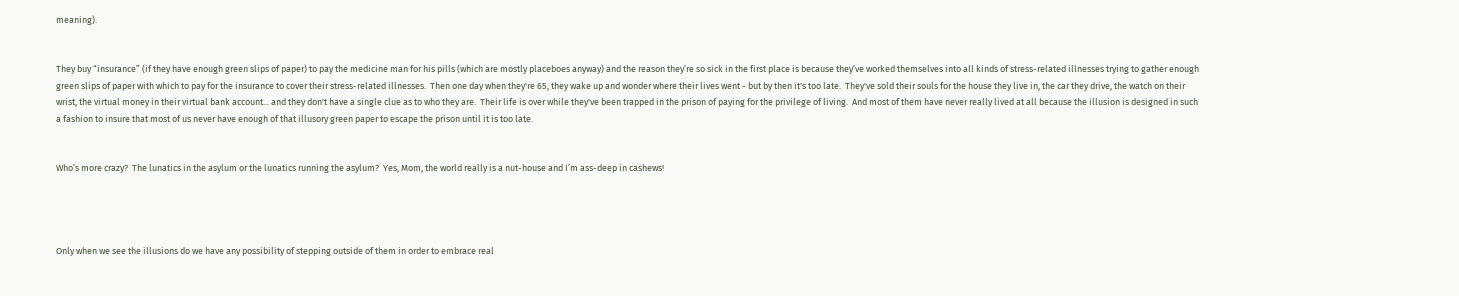meaning).


They buy “insurance” (if they have enough green slips of paper) to pay the medicine man for his pills (which are mostly placeboes anyway) and the reason they’re so sick in the first place is because they’ve worked themselves into all kinds of stress-related illnesses trying to gather enough green slips of paper with which to pay for the insurance to cover their stress-related illnesses.  Then one day when they're 65, they wake up and wonder where their lives went - but by then it's too late.  They've sold their souls for the house they live in, the car they drive, the watch on their wrist, the virtual money in their virtual bank account... and they don't have a single clue as to who they are.  Their life is over while they've been trapped in the prison of paying for the privilege of living.  And most of them have never really lived at all because the illusion is designed in such a fashion to insure that most of us never have enough of that illusory green paper to escape the prison until it is too late.


Who’s more crazy?  The lunatics in the asylum or the lunatics running the asylum?  Yes, Mom, the world really is a nut-house and I’m ass-deep in cashews!




Only when we see the illusions do we have any possibility of stepping outside of them in order to embrace real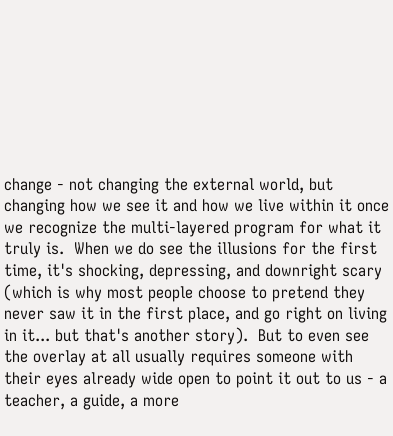change - not changing the external world, but changing how we see it and how we live within it once we recognize the multi-layered program for what it truly is.  When we do see the illusions for the first time, it's shocking, depressing, and downright scary (which is why most people choose to pretend they never saw it in the first place, and go right on living in it... but that's another story).  But to even see the overlay at all usually requires someone with their eyes already wide open to point it out to us - a teacher, a guide, a more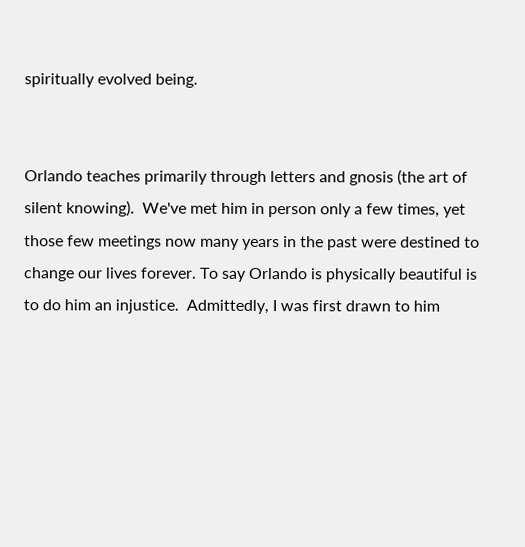spiritually evolved being.


Orlando teaches primarily through letters and gnosis (the art of silent knowing).  We've met him in person only a few times, yet those few meetings now many years in the past were destined to change our lives forever. To say Orlando is physically beautiful is to do him an injustice.  Admittedly, I was first drawn to him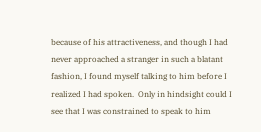because of his attractiveness, and though I had never approached a stranger in such a blatant fashion, I found myself talking to him before I realized I had spoken.  Only in hindsight could I see that I was constrained to speak to him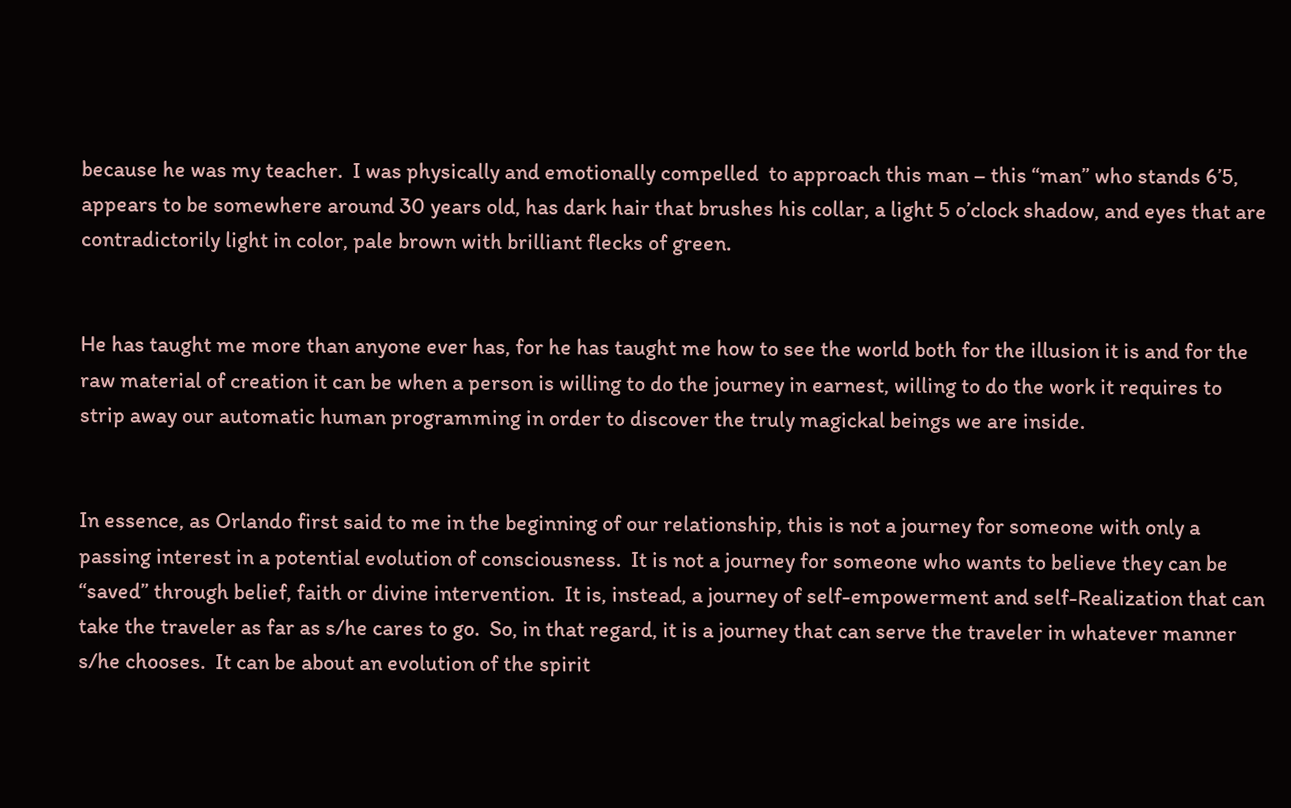because he was my teacher.  I was physically and emotionally compelled  to approach this man – this “man” who stands 6’5, appears to be somewhere around 30 years old, has dark hair that brushes his collar, a light 5 o’clock shadow, and eyes that are contradictorily light in color, pale brown with brilliant flecks of green.


He has taught me more than anyone ever has, for he has taught me how to see the world both for the illusion it is and for the raw material of creation it can be when a person is willing to do the journey in earnest, willing to do the work it requires to strip away our automatic human programming in order to discover the truly magickal beings we are inside.


In essence, as Orlando first said to me in the beginning of our relationship, this is not a journey for someone with only a passing interest in a potential evolution of consciousness.  It is not a journey for someone who wants to believe they can be “saved” through belief, faith or divine intervention.  It is, instead, a journey of self-empowerment and self-Realization that can take the traveler as far as s/he cares to go.  So, in that regard, it is a journey that can serve the traveler in whatever manner s/he chooses.  It can be about an evolution of the spirit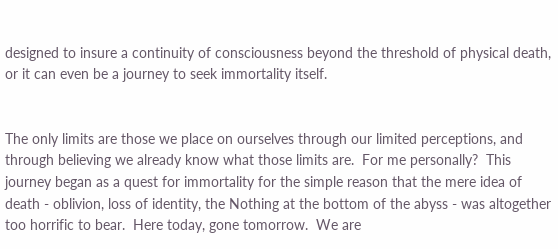designed to insure a continuity of consciousness beyond the threshold of physical death, or it can even be a journey to seek immortality itself.


The only limits are those we place on ourselves through our limited perceptions, and through believing we already know what those limits are.  For me personally?  This journey began as a quest for immortality for the simple reason that the mere idea of death - oblivion, loss of identity, the Nothing at the bottom of the abyss - was altogether too horrific to bear.  Here today, gone tomorrow.  We are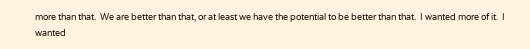more than that.  We are better than that, or at least we have the potential to be better than that.  I wanted more of it.  I wanted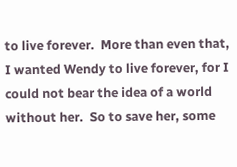to live forever.  More than even that, I wanted Wendy to live forever, for I could not bear the idea of a world without her.  So to save her, some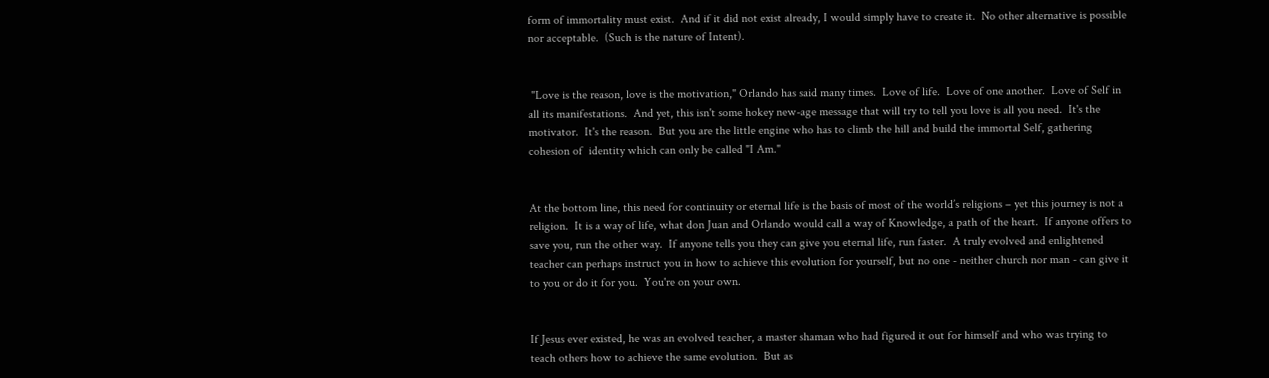form of immortality must exist.  And if it did not exist already, I would simply have to create it.  No other alternative is possible nor acceptable.  (Such is the nature of Intent).


 "Love is the reason, love is the motivation," Orlando has said many times.  Love of life.  Love of one another.  Love of Self in all its manifestations.  And yet, this isn't some hokey new-age message that will try to tell you love is all you need.  It's the motivator.  It's the reason.  But you are the little engine who has to climb the hill and build the immortal Self, gathering cohesion of  identity which can only be called "I Am."


At the bottom line, this need for continuity or eternal life is the basis of most of the world’s religions – yet this journey is not a religion.  It is a way of life, what don Juan and Orlando would call a way of Knowledge, a path of the heart.  If anyone offers to save you, run the other way.  If anyone tells you they can give you eternal life, run faster.  A truly evolved and enlightened teacher can perhaps instruct you in how to achieve this evolution for yourself, but no one - neither church nor man - can give it to you or do it for you.  You're on your own.


If Jesus ever existed, he was an evolved teacher, a master shaman who had figured it out for himself and who was trying to teach others how to achieve the same evolution.  But as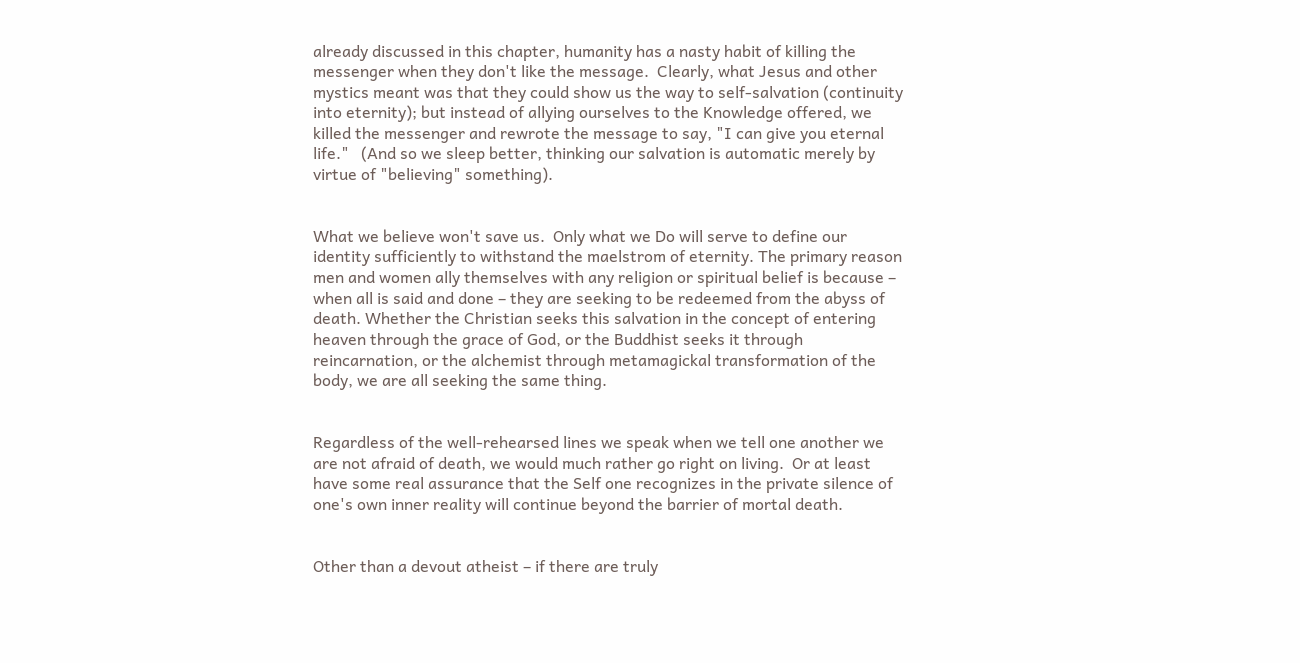already discussed in this chapter, humanity has a nasty habit of killing the messenger when they don't like the message.  Clearly, what Jesus and other mystics meant was that they could show us the way to self-salvation (continuity into eternity); but instead of allying ourselves to the Knowledge offered, we killed the messenger and rewrote the message to say, "I can give you eternal life."   (And so we sleep better, thinking our salvation is automatic merely by virtue of "believing" something).


What we believe won't save us.  Only what we Do will serve to define our identity sufficiently to withstand the maelstrom of eternity. The primary reason men and women ally themselves with any religion or spiritual belief is because – when all is said and done – they are seeking to be redeemed from the abyss of death. Whether the Christian seeks this salvation in the concept of entering heaven through the grace of God, or the Buddhist seeks it through reincarnation, or the alchemist through metamagickal transformation of the body, we are all seeking the same thing.


Regardless of the well-rehearsed lines we speak when we tell one another we are not afraid of death, we would much rather go right on living.  Or at least have some real assurance that the Self one recognizes in the private silence of one's own inner reality will continue beyond the barrier of mortal death.


Other than a devout atheist – if there are truly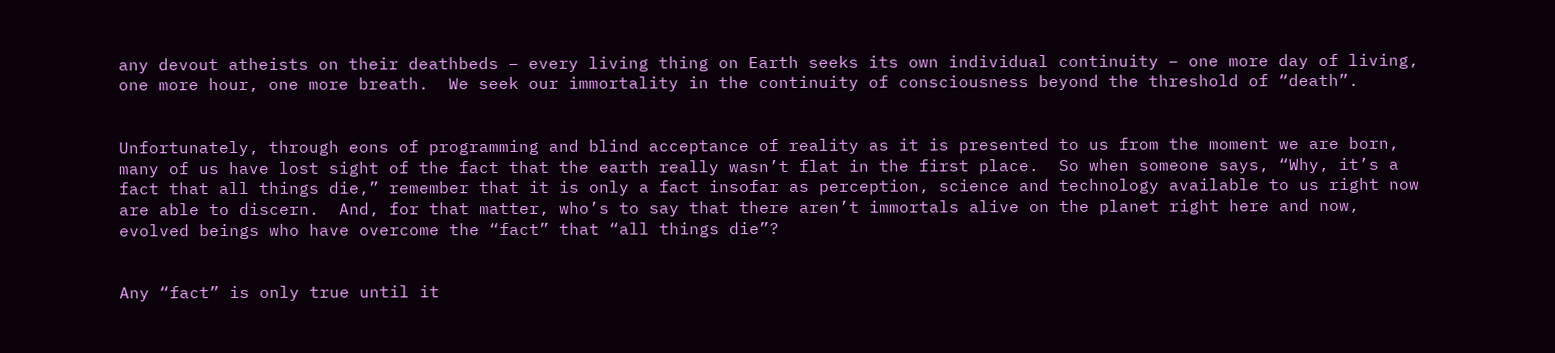any devout atheists on their deathbeds – every living thing on Earth seeks its own individual continuity – one more day of living, one more hour, one more breath.  We seek our immortality in the continuity of consciousness beyond the threshold of “death”.


Unfortunately, through eons of programming and blind acceptance of reality as it is presented to us from the moment we are born, many of us have lost sight of the fact that the earth really wasn’t flat in the first place.  So when someone says, “Why, it’s a fact that all things die,” remember that it is only a fact insofar as perception, science and technology available to us right now are able to discern.  And, for that matter, who’s to say that there aren’t immortals alive on the planet right here and now, evolved beings who have overcome the “fact” that “all things die”?


Any “fact” is only true until it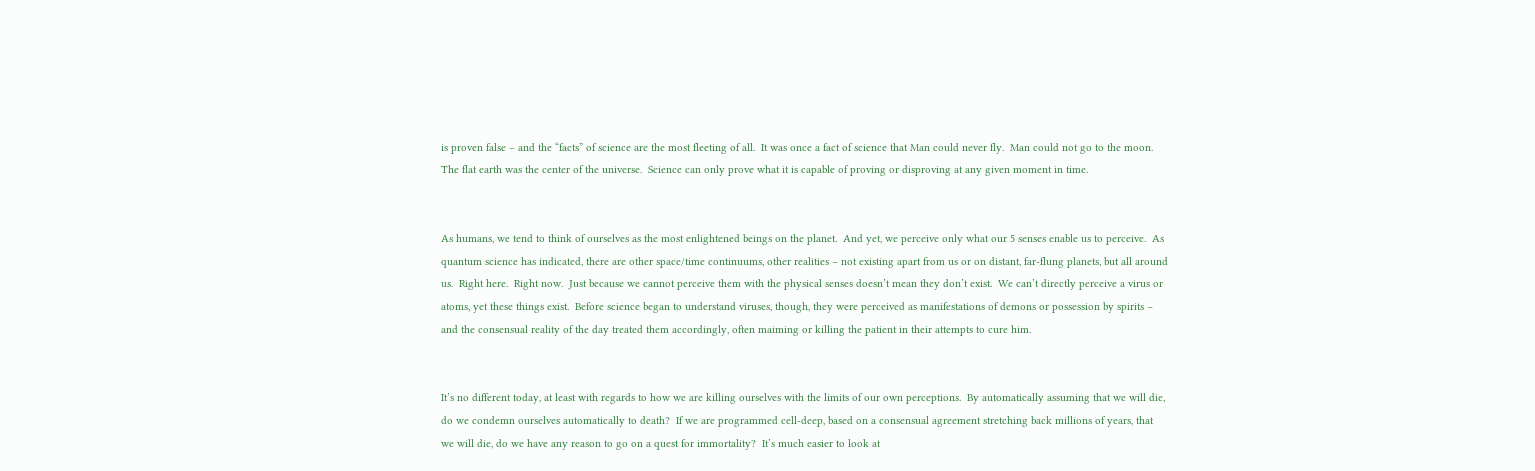is proven false – and the “facts” of science are the most fleeting of all.  It was once a fact of science that Man could never fly.  Man could not go to the moon.  The flat earth was the center of the universe.  Science can only prove what it is capable of proving or disproving at any given moment in time.


As humans, we tend to think of ourselves as the most enlightened beings on the planet.  And yet, we perceive only what our 5 senses enable us to perceive.  As quantum science has indicated, there are other space/time continuums, other realities – not existing apart from us or on distant, far-flung planets, but all around us.  Right here.  Right now.  Just because we cannot perceive them with the physical senses doesn’t mean they don’t exist.  We can’t directly perceive a virus or atoms, yet these things exist.  Before science began to understand viruses, though, they were perceived as manifestations of demons or possession by spirits – and the consensual reality of the day treated them accordingly, often maiming or killing the patient in their attempts to cure him.


It’s no different today, at least with regards to how we are killing ourselves with the limits of our own perceptions.  By automatically assuming that we will die, do we condemn ourselves automatically to death?  If we are programmed cell-deep, based on a consensual agreement stretching back millions of years, that we will die, do we have any reason to go on a quest for immortality?  It’s much easier to look at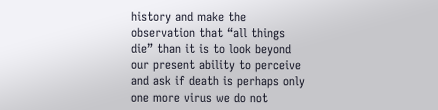history and make the observation that “all things die” than it is to look beyond our present ability to perceive and ask if death is perhaps only one more virus we do not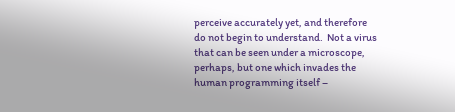perceive accurately yet, and therefore do not begin to understand.  Not a virus that can be seen under a microscope, perhaps, but one which invades the human programming itself –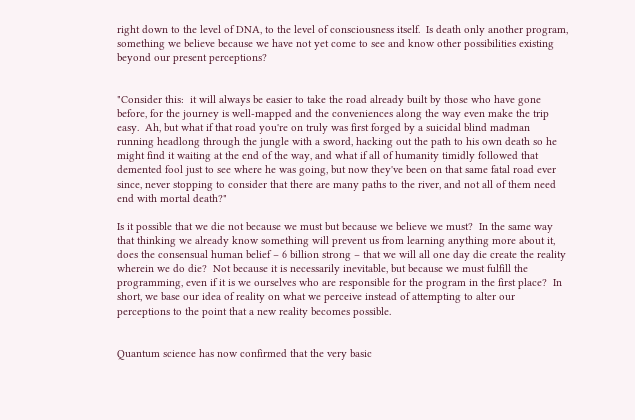right down to the level of DNA, to the level of consciousness itself.  Is death only another program, something we believe because we have not yet come to see and know other possibilities existing beyond our present perceptions?


"Consider this:  it will always be easier to take the road already built by those who have gone before, for the journey is well-mapped and the conveniences along the way even make the trip easy.  Ah, but what if that road you're on truly was first forged by a suicidal blind madman running headlong through the jungle with a sword, hacking out the path to his own death so he might find it waiting at the end of the way, and what if all of humanity timidly followed that demented fool just to see where he was going, but now they've been on that same fatal road ever since, never stopping to consider that there are many paths to the river, and not all of them need end with mortal death?"

Is it possible that we die not because we must but because we believe we must?  In the same way that thinking we already know something will prevent us from learning anything more about it, does the consensual human belief – 6 billion strong – that we will all one day die create the reality wherein we do die?  Not because it is necessarily inevitable, but because we must fulfill the programming, even if it is we ourselves who are responsible for the program in the first place?  In short, we base our idea of reality on what we perceive instead of attempting to alter our perceptions to the point that a new reality becomes possible.


Quantum science has now confirmed that the very basic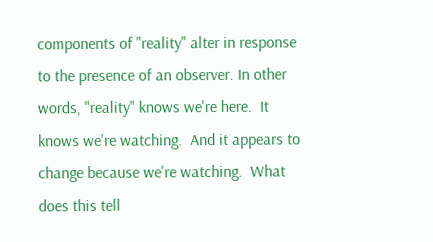components of "reality" alter in response to the presence of an observer. In other words, "reality" knows we're here.  It knows we're watching.  And it appears to change because we're watching.  What does this tell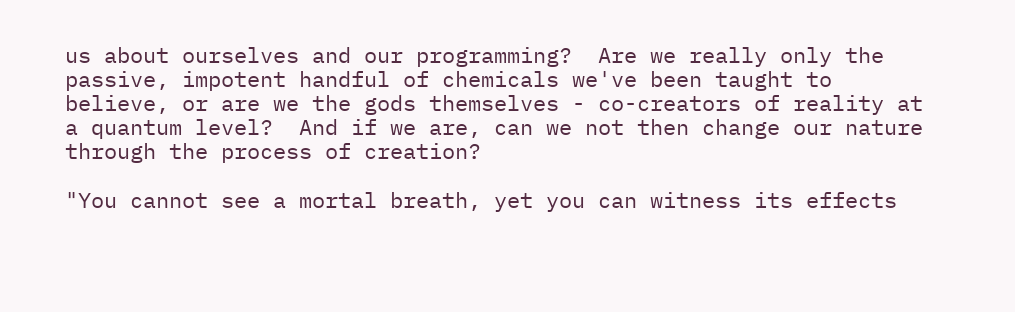us about ourselves and our programming?  Are we really only the passive, impotent handful of chemicals we've been taught to believe, or are we the gods themselves - co-creators of reality at a quantum level?  And if we are, can we not then change our nature through the process of creation?

"You cannot see a mortal breath, yet you can witness its effects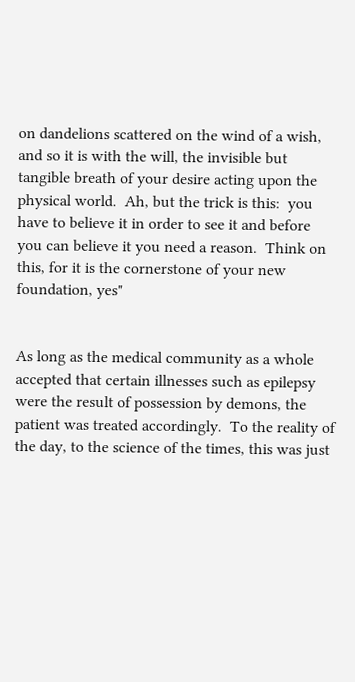on dandelions scattered on the wind of a wish, and so it is with the will, the invisible but tangible breath of your desire acting upon the physical world.  Ah, but the trick is this:  you have to believe it in order to see it and before you can believe it you need a reason.  Think on this, for it is the cornerstone of your new foundation, yes"


As long as the medical community as a whole accepted that certain illnesses such as epilepsy were the result of possession by demons, the patient was treated accordingly.  To the reality of the day, to the science of the times, this was just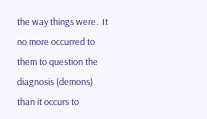the way things were.  It no more occurred to them to question the diagnosis (demons) than it occurs to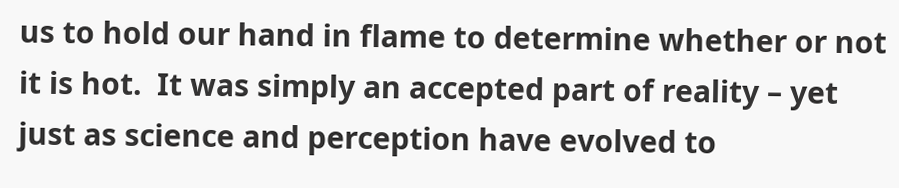us to hold our hand in flame to determine whether or not it is hot.  It was simply an accepted part of reality – yet just as science and perception have evolved to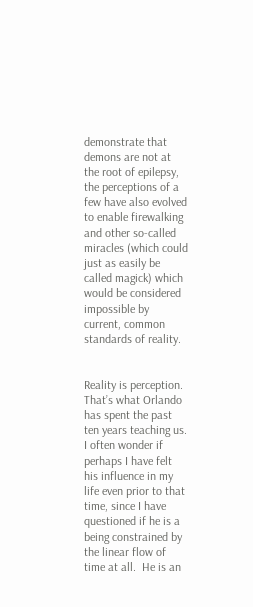demonstrate that demons are not at the root of epilepsy, the perceptions of a few have also evolved to enable firewalking and other so-called miracles (which could just as easily be called magick) which would be considered impossible by current, common standards of reality.


Reality is perception.  That’s what Orlando has spent the past ten years teaching us.  I often wonder if perhaps I have felt his influence in my life even prior to that time, since I have questioned if he is a being constrained by the linear flow of time at all.  He is an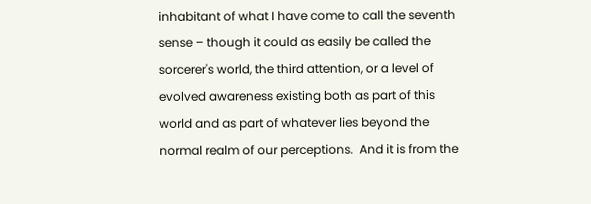inhabitant of what I have come to call the seventh sense – though it could as easily be called the sorcerer's world, the third attention, or a level of evolved awareness existing both as part of this world and as part of whatever lies beyond the normal realm of our perceptions.  And it is from the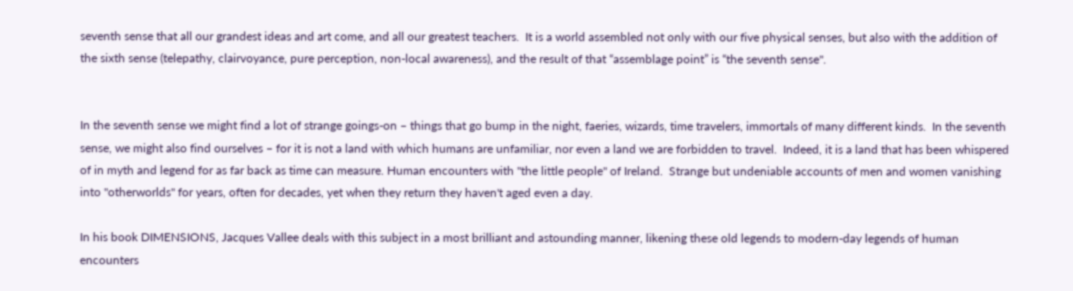seventh sense that all our grandest ideas and art come, and all our greatest teachers.  It is a world assembled not only with our five physical senses, but also with the addition of the sixth sense (telepathy, clairvoyance, pure perception, non-local awareness), and the result of that “assemblage point” is “the seventh sense".


In the seventh sense we might find a lot of strange goings-on – things that go bump in the night, faeries, wizards, time travelers, immortals of many different kinds.  In the seventh sense, we might also find ourselves – for it is not a land with which humans are unfamiliar, nor even a land we are forbidden to travel.  Indeed, it is a land that has been whispered of in myth and legend for as far back as time can measure. Human encounters with "the little people" of Ireland.  Strange but undeniable accounts of men and women vanishing into "otherworlds" for years, often for decades, yet when they return they haven't aged even a day.

In his book DIMENSIONS, Jacques Vallee deals with this subject in a most brilliant and astounding manner, likening these old legends to modern-day legends of human encounters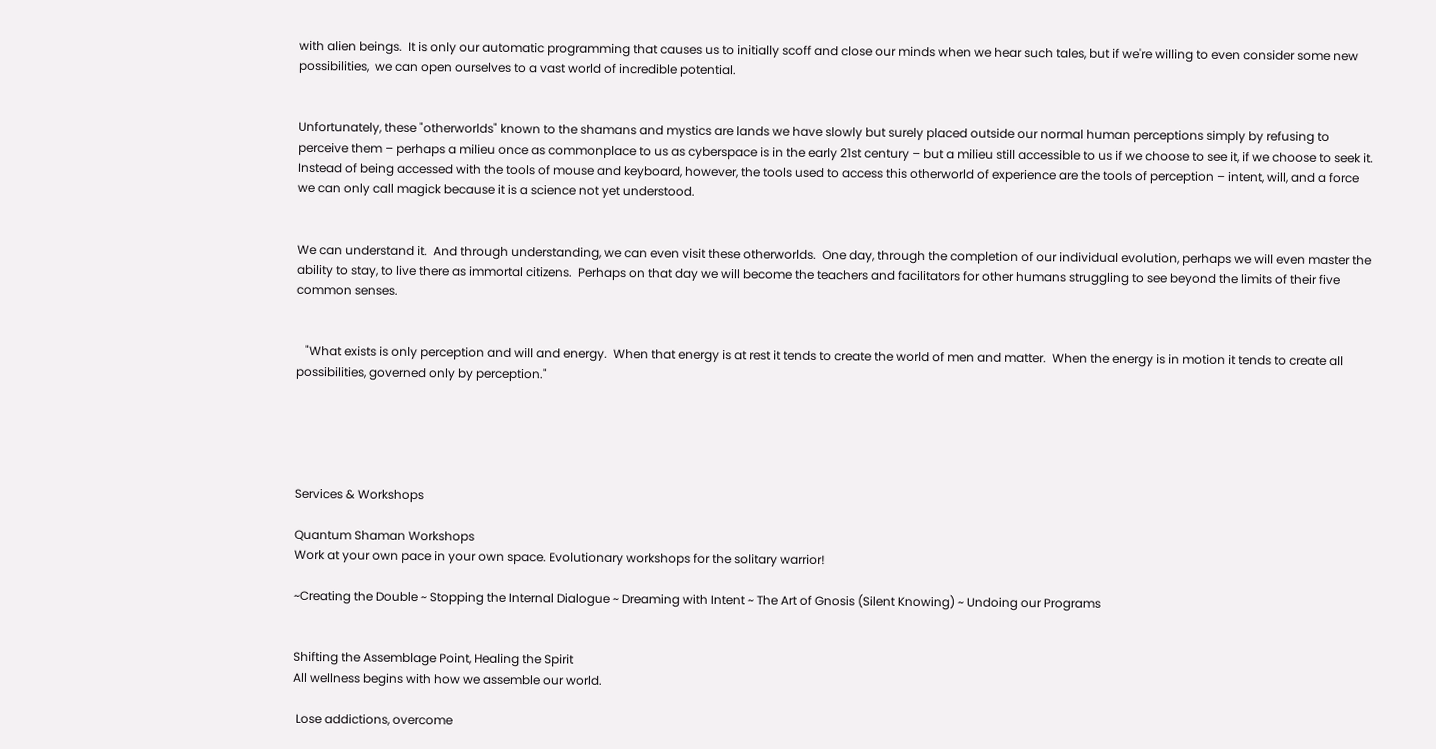with alien beings.  It is only our automatic programming that causes us to initially scoff and close our minds when we hear such tales, but if we're willing to even consider some new possibilities,  we can open ourselves to a vast world of incredible potential.


Unfortunately, these "otherworlds" known to the shamans and mystics are lands we have slowly but surely placed outside our normal human perceptions simply by refusing to perceive them – perhaps a milieu once as commonplace to us as cyberspace is in the early 21st century – but a milieu still accessible to us if we choose to see it, if we choose to seek it.  Instead of being accessed with the tools of mouse and keyboard, however, the tools used to access this otherworld of experience are the tools of perception – intent, will, and a force we can only call magick because it is a science not yet understood.


We can understand it.  And through understanding, we can even visit these otherworlds.  One day, through the completion of our individual evolution, perhaps we will even master the ability to stay, to live there as immortal citizens.  Perhaps on that day we will become the teachers and facilitators for other humans struggling to see beyond the limits of their five common senses.


   "What exists is only perception and will and energy.  When that energy is at rest it tends to create the world of men and matter.  When the energy is in motion it tends to create all possibilities, governed only by perception."





Services & Workshops

Quantum Shaman Workshops
Work at your own pace in your own space. Evolutionary workshops for the solitary warrior!

~Creating the Double ~ Stopping the Internal Dialogue ~ Dreaming with Intent ~ The Art of Gnosis (Silent Knowing) ~ Undoing our Programs


Shifting the Assemblage Point, Healing the Spirit
All wellness begins with how we assemble our world.

 Lose addictions, overcome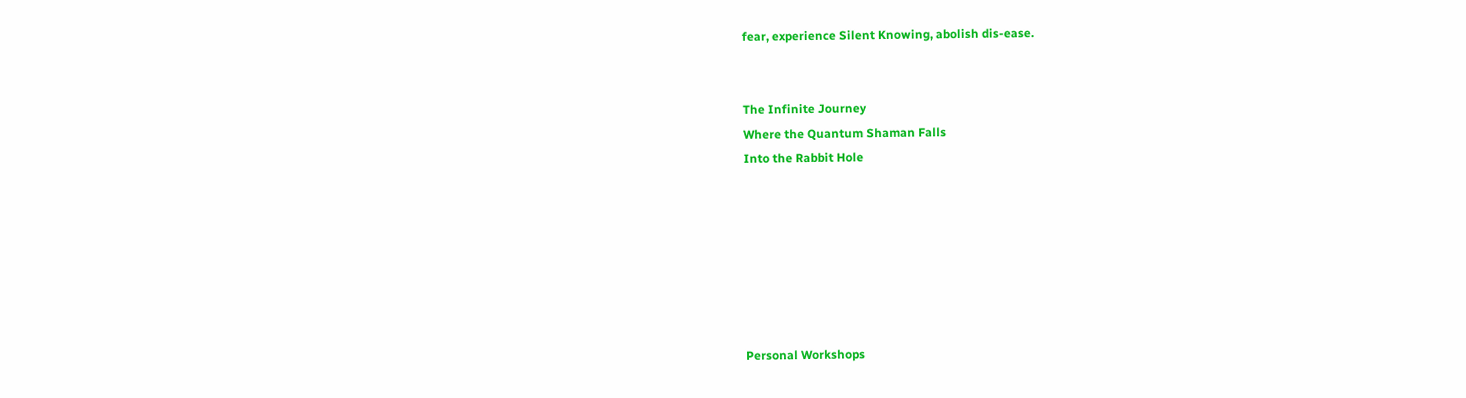fear, experience Silent Knowing, abolish dis-ease.


The Infinite Journey
Where the Quantum Shaman Falls
Into the Rabbit Hole







Personal Workshops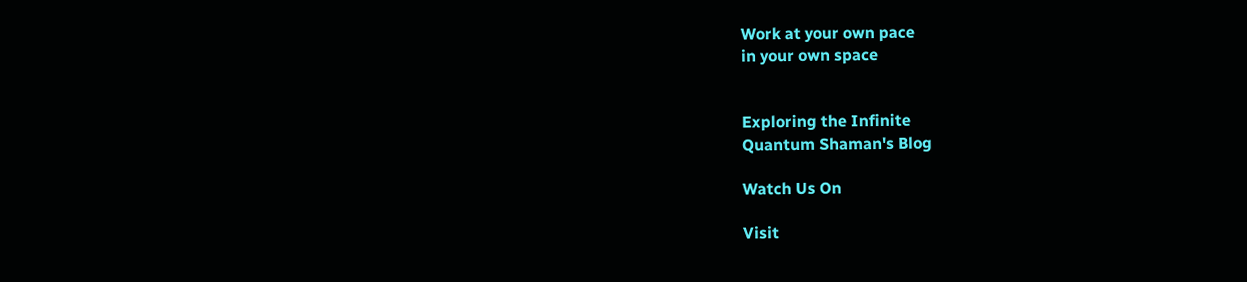Work at your own pace
in your own space


Exploring the Infinite
Quantum Shaman's Blog

Watch Us On

Visit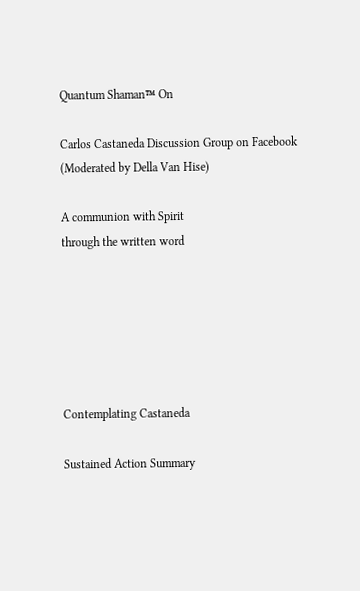Quantum Shaman™ On

Carlos Castaneda Discussion Group on Facebook
(Moderated by Della Van Hise)

A communion with Spirit
through the written word






Contemplating Castaneda

Sustained Action Summary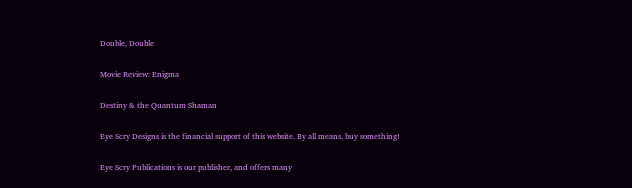Double, Double

Movie Review: Enigma

Destiny & the Quantum Shaman

Eye Scry Designs is the financial support of this website. By all means, buy something!

Eye Scry Publications is our publisher, and offers many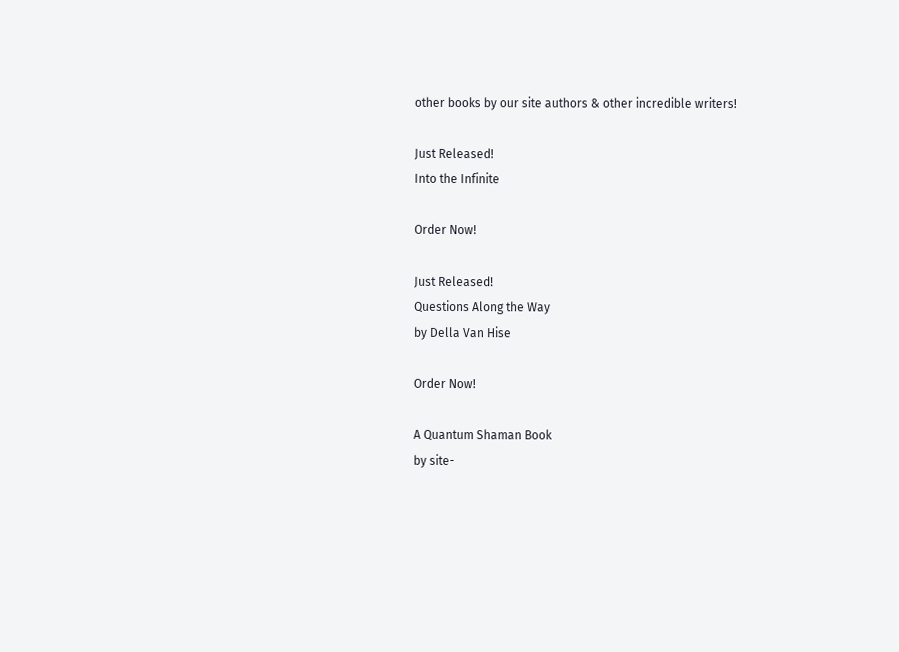other books by our site authors & other incredible writers!

Just Released!
Into the Infinite

Order Now!

Just Released!
Questions Along the Way
by Della Van Hise

Order Now!

A Quantum Shaman Book
by site-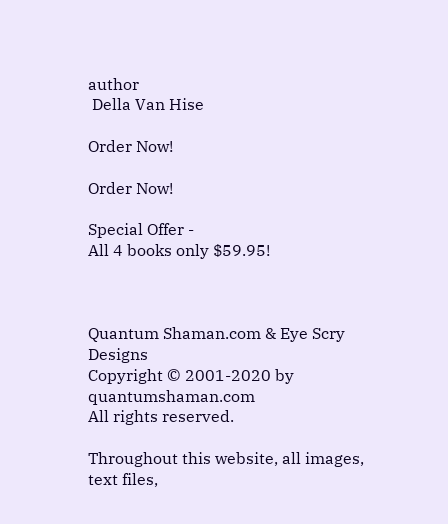author
 Della Van Hise

Order Now!

Order Now!

Special Offer -
All 4 books only $59.95!



Quantum Shaman.com & Eye Scry Designs
Copyright © 2001-2020 by quantumshaman.com
All rights reserved.

Throughout this website, all images, text files,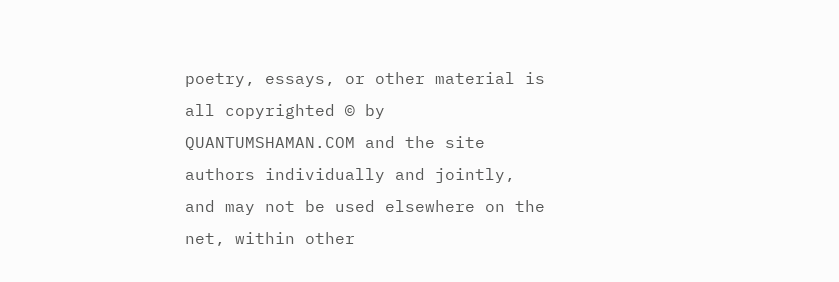poetry, essays, or other material is all copyrighted © by QUANTUMSHAMAN.COM and the site authors individually and jointly, and may not be used elsewhere on the net, within other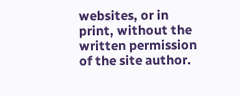websites, or in print, without the written permission of the site author.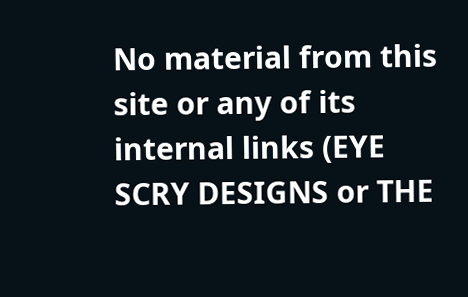No material from this site or any of its internal links (EYE SCRY DESIGNS or THE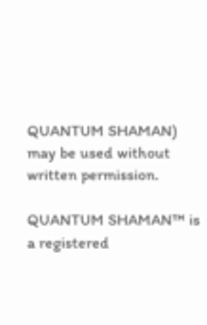QUANTUM SHAMAN) may be used without written permission.

QUANTUM SHAMAN™ is a registered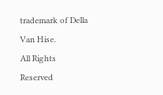trademark of Della Van Hise.
All Rights Reserved